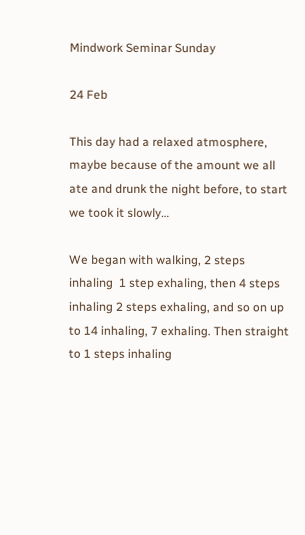Mindwork Seminar Sunday

24 Feb

This day had a relaxed atmosphere, maybe because of the amount we all ate and drunk the night before, to start we took it slowly…

We began with walking, 2 steps inhaling  1 step exhaling, then 4 steps inhaling 2 steps exhaling, and so on up to 14 inhaling, 7 exhaling. Then straight to 1 steps inhaling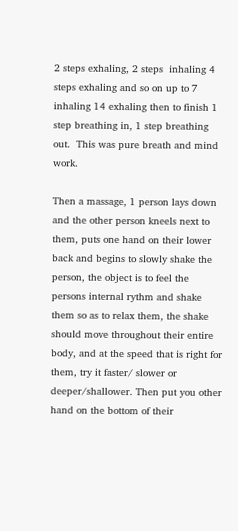2 steps exhaling, 2 steps  inhaling 4 steps exhaling and so on up to 7 inhaling 14 exhaling then to finish 1 step breathing in, 1 step breathing out.  This was pure breath and mind work.

Then a massage, 1 person lays down and the other person kneels next to them, puts one hand on their lower back and begins to slowly shake the person, the object is to feel the persons internal rythm and shake them so as to relax them, the shake should move throughout their entire body, and at the speed that is right for them, try it faster/ slower or deeper/shallower. Then put you other hand on the bottom of their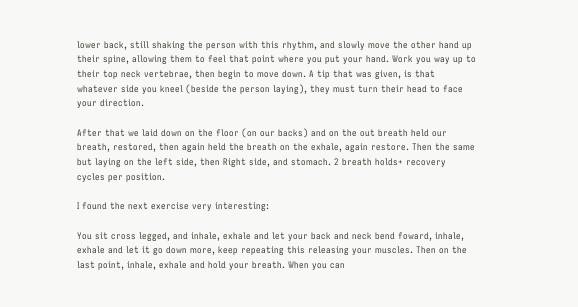lower back, still shaking the person with this rhythm, and slowly move the other hand up their spine, allowing them to feel that point where you put your hand. Work you way up to their top neck vertebrae, then begin to move down. A tip that was given, is that whatever side you kneel (beside the person laying), they must turn their head to face your direction.

After that we laid down on the floor (on our backs) and on the out breath held our breath, restored, then again held the breath on the exhale, again restore. Then the same but laying on the left side, then Right side, and stomach. 2 breath holds+ recovery cycles per position.

I found the next exercise very interesting:

You sit cross legged, and inhale, exhale and let your back and neck bend foward, inhale, exhale and let it go down more, keep repeating this releasing your muscles. Then on the last point, inhale, exhale and hold your breath. When you can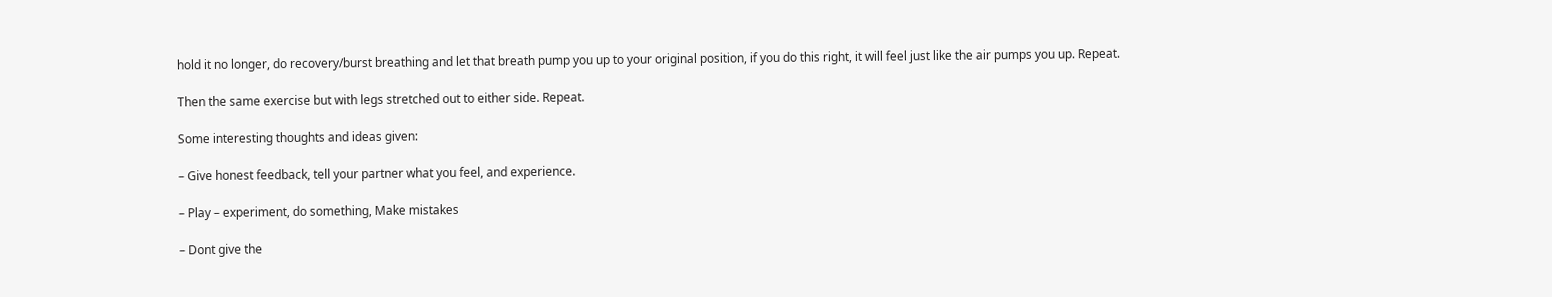hold it no longer, do recovery/burst breathing and let that breath pump you up to your original position, if you do this right, it will feel just like the air pumps you up. Repeat.

Then the same exercise but with legs stretched out to either side. Repeat.

Some interesting thoughts and ideas given:

– Give honest feedback, tell your partner what you feel, and experience.

– Play – experiment, do something, Make mistakes

– Dont give the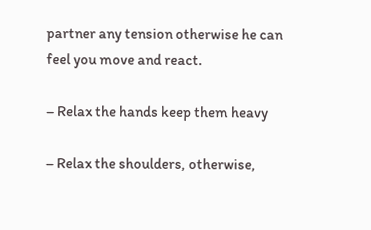partner any tension otherwise he can feel you move and react.

– Relax the hands keep them heavy

– Relax the shoulders, otherwise,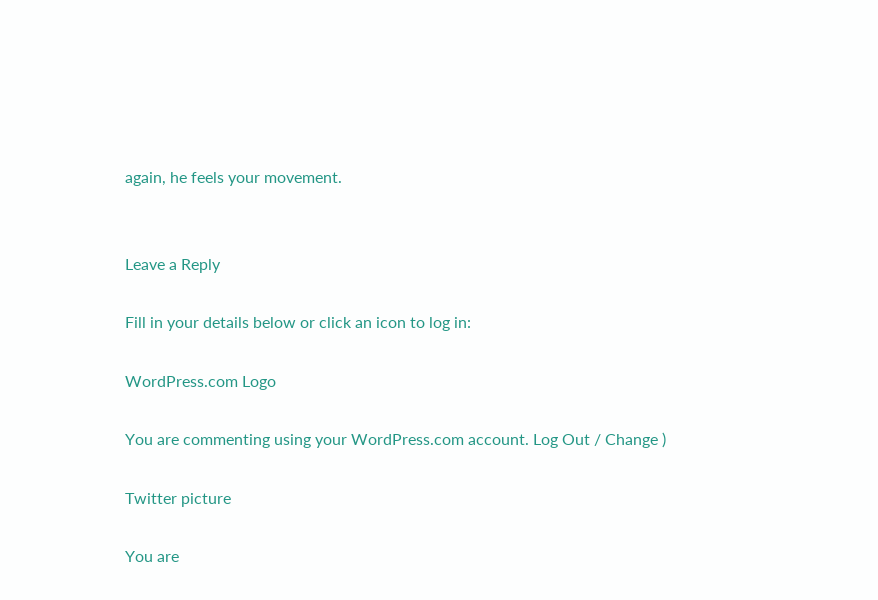again, he feels your movement.


Leave a Reply

Fill in your details below or click an icon to log in:

WordPress.com Logo

You are commenting using your WordPress.com account. Log Out / Change )

Twitter picture

You are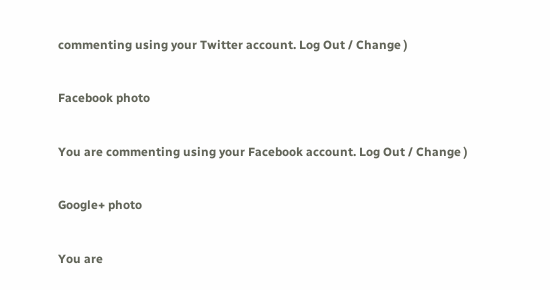commenting using your Twitter account. Log Out / Change )

Facebook photo

You are commenting using your Facebook account. Log Out / Change )

Google+ photo

You are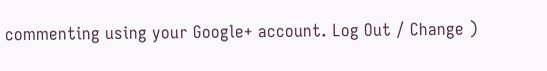commenting using your Google+ account. Log Out / Change )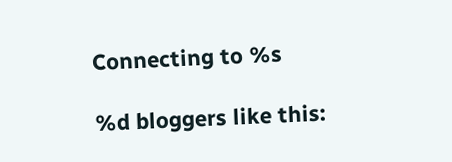Connecting to %s

%d bloggers like this: